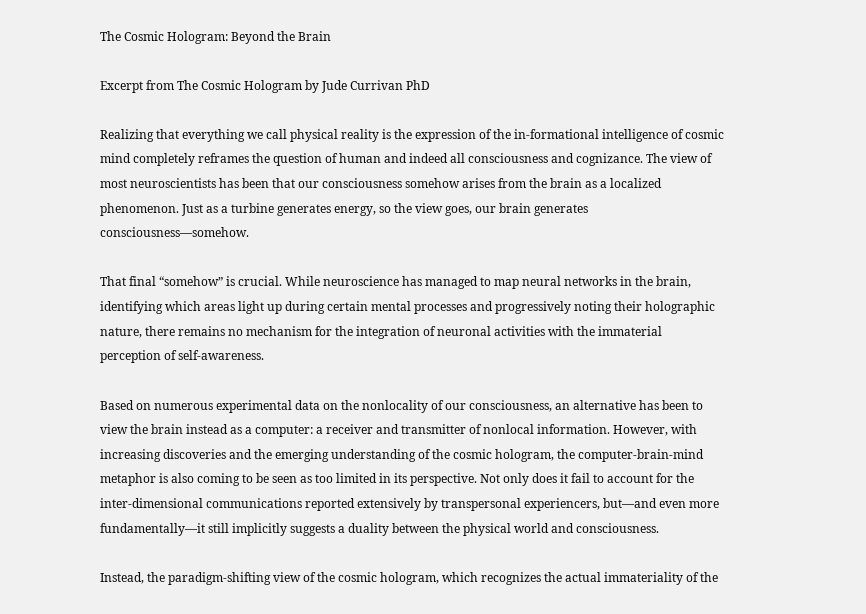The Cosmic Hologram: Beyond the Brain

Excerpt from The Cosmic Hologram by Jude Currivan PhD

Realizing that everything we call physical reality is the expression of the in-formational intelligence of cosmic mind completely reframes the question of human and indeed all consciousness and cognizance. The view of most neuroscientists has been that our consciousness somehow arises from the brain as a localized phenomenon. Just as a turbine generates energy, so the view goes, our brain generates consciousness—somehow.

That final “somehow” is crucial. While neuroscience has managed to map neural networks in the brain, identifying which areas light up during certain mental processes and progressively noting their holographic nature, there remains no mechanism for the integration of neuronal activities with the immaterial perception of self-awareness.

Based on numerous experimental data on the nonlocality of our consciousness, an alternative has been to view the brain instead as a computer: a receiver and transmitter of nonlocal information. However, with increasing discoveries and the emerging understanding of the cosmic hologram, the computer-brain-mind metaphor is also coming to be seen as too limited in its perspective. Not only does it fail to account for the inter-dimensional communications reported extensively by transpersonal experiencers, but—and even more fundamentally—it still implicitly suggests a duality between the physical world and consciousness.

Instead, the paradigm-shifting view of the cosmic hologram, which recognizes the actual immateriality of the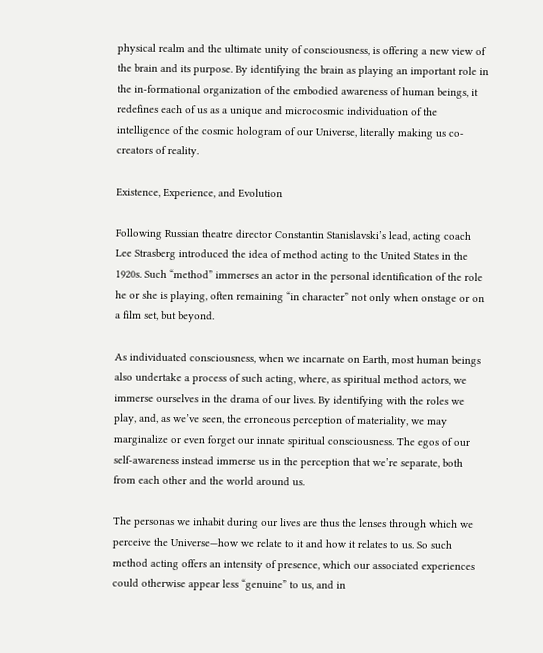physical realm and the ultimate unity of consciousness, is offering a new view of the brain and its purpose. By identifying the brain as playing an important role in the in-formational organization of the embodied awareness of human beings, it redefines each of us as a unique and microcosmic individuation of the intelligence of the cosmic hologram of our Universe, literally making us co-creators of reality.

Existence, Experience, and Evolution

Following Russian theatre director Constantin Stanislavski’s lead, acting coach Lee Strasberg introduced the idea of method acting to the United States in the 1920s. Such “method” immerses an actor in the personal identification of the role he or she is playing, often remaining “in character” not only when onstage or on a film set, but beyond.

As individuated consciousness, when we incarnate on Earth, most human beings also undertake a process of such acting, where, as spiritual method actors, we immerse ourselves in the drama of our lives. By identifying with the roles we play, and, as we’ve seen, the erroneous perception of materiality, we may marginalize or even forget our innate spiritual consciousness. The egos of our self-awareness instead immerse us in the perception that we’re separate, both from each other and the world around us.

The personas we inhabit during our lives are thus the lenses through which we perceive the Universe—how we relate to it and how it relates to us. So such method acting offers an intensity of presence, which our associated experiences could otherwise appear less “genuine” to us, and in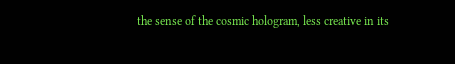the sense of the cosmic hologram, less creative in its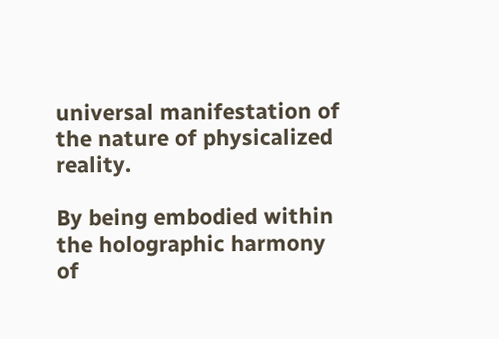universal manifestation of the nature of physicalized reality.

By being embodied within the holographic harmony of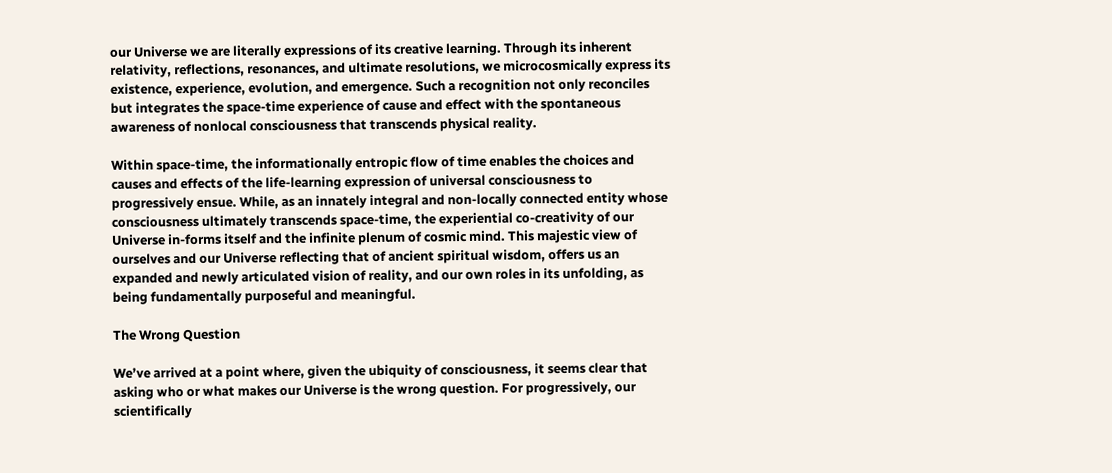our Universe we are literally expressions of its creative learning. Through its inherent relativity, reflections, resonances, and ultimate resolutions, we microcosmically express its existence, experience, evolution, and emergence. Such a recognition not only reconciles but integrates the space-time experience of cause and effect with the spontaneous awareness of nonlocal consciousness that transcends physical reality.

Within space-time, the informationally entropic flow of time enables the choices and causes and effects of the life-learning expression of universal consciousness to progressively ensue. While, as an innately integral and non-locally connected entity whose consciousness ultimately transcends space-time, the experiential co-creativity of our Universe in-forms itself and the infinite plenum of cosmic mind. This majestic view of ourselves and our Universe reflecting that of ancient spiritual wisdom, offers us an expanded and newly articulated vision of reality, and our own roles in its unfolding, as being fundamentally purposeful and meaningful.

The Wrong Question

We’ve arrived at a point where, given the ubiquity of consciousness, it seems clear that asking who or what makes our Universe is the wrong question. For progressively, our scientifically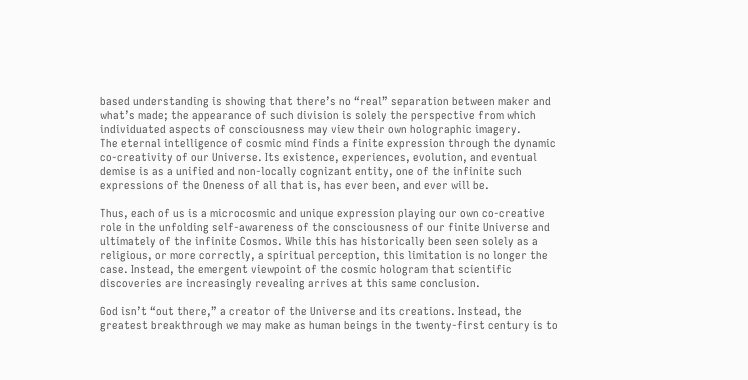based understanding is showing that there’s no “real” separation between maker and what’s made; the appearance of such division is solely the perspective from which individuated aspects of consciousness may view their own holographic imagery.
The eternal intelligence of cosmic mind finds a finite expression through the dynamic co-creativity of our Universe. Its existence, experiences, evolution, and eventual demise is as a unified and non-locally cognizant entity, one of the infinite such expressions of the Oneness of all that is, has ever been, and ever will be.

Thus, each of us is a microcosmic and unique expression playing our own co-creative role in the unfolding self-awareness of the consciousness of our finite Universe and ultimately of the infinite Cosmos. While this has historically been seen solely as a religious, or more correctly, a spiritual perception, this limitation is no longer the case. Instead, the emergent viewpoint of the cosmic hologram that scientific discoveries are increasingly revealing arrives at this same conclusion.

God isn’t “out there,” a creator of the Universe and its creations. Instead, the greatest breakthrough we may make as human beings in the twenty-first century is to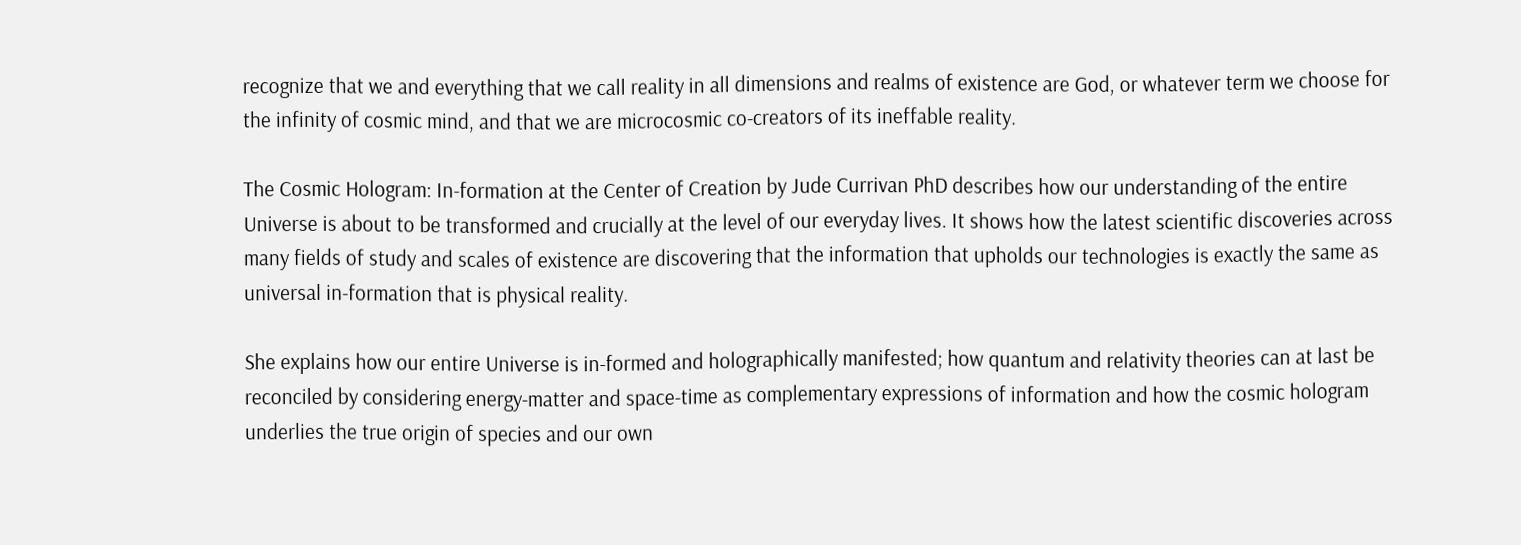recognize that we and everything that we call reality in all dimensions and realms of existence are God, or whatever term we choose for the infinity of cosmic mind, and that we are microcosmic co-creators of its ineffable reality.

The Cosmic Hologram: In-formation at the Center of Creation by Jude Currivan PhD describes how our understanding of the entire Universe is about to be transformed and crucially at the level of our everyday lives. It shows how the latest scientific discoveries across many fields of study and scales of existence are discovering that the information that upholds our technologies is exactly the same as universal in-formation that is physical reality.

She explains how our entire Universe is in-formed and holographically manifested; how quantum and relativity theories can at last be reconciled by considering energy-matter and space-time as complementary expressions of information and how the cosmic hologram underlies the true origin of species and our own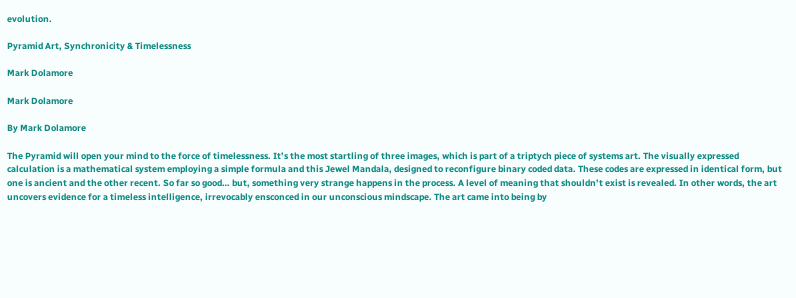evolution.

Pyramid Art, Synchronicity & Timelessness

Mark Dolamore

Mark Dolamore

By Mark Dolamore

The Pyramid will open your mind to the force of timelessness. It’s the most startling of three images, which is part of a triptych piece of systems art. The visually expressed calculation is a mathematical system employing a simple formula and this Jewel Mandala, designed to reconfigure binary coded data. These codes are expressed in identical form, but one is ancient and the other recent. So far so good… but, something very strange happens in the process. A level of meaning that shouldn’t exist is revealed. In other words, the art uncovers evidence for a timeless intelligence, irrevocably ensconced in our unconscious mindscape. The art came into being by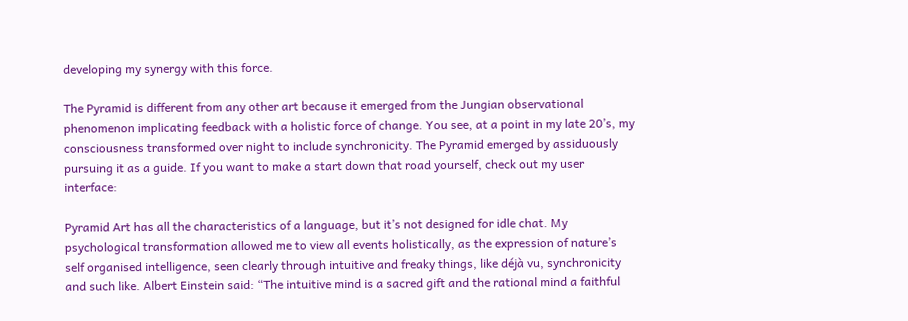developing my synergy with this force.

The Pyramid is different from any other art because it emerged from the Jungian observational phenomenon implicating feedback with a holistic force of change. You see, at a point in my late 20’s, my consciousness transformed over night to include synchronicity. The Pyramid emerged by assiduously pursuing it as a guide. If you want to make a start down that road yourself, check out my user interface:

Pyramid Art has all the characteristics of a language, but it’s not designed for idle chat. My psychological transformation allowed me to view all events holistically, as the expression of nature’s self organised intelligence, seen clearly through intuitive and freaky things, like déjà vu, synchronicity and such like. Albert Einstein said: “The intuitive mind is a sacred gift and the rational mind a faithful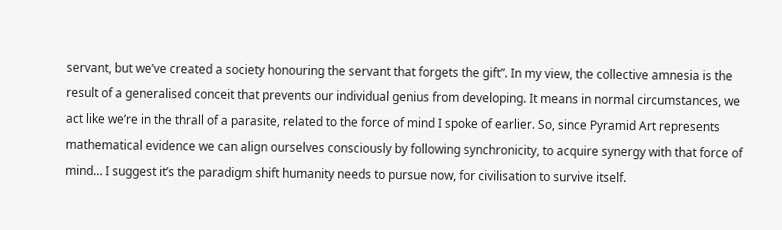servant, but we’ve created a society honouring the servant that forgets the gift”. In my view, the collective amnesia is the result of a generalised conceit that prevents our individual genius from developing. It means in normal circumstances, we act like we’re in the thrall of a parasite, related to the force of mind I spoke of earlier. So, since Pyramid Art represents mathematical evidence we can align ourselves consciously by following synchronicity, to acquire synergy with that force of mind… I suggest it’s the paradigm shift humanity needs to pursue now, for civilisation to survive itself.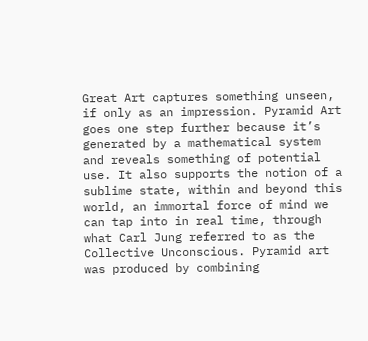Great Art captures something unseen, if only as an impression. Pyramid Art goes one step further because it’s generated by a mathematical system and reveals something of potential use. It also supports the notion of a sublime state, within and beyond this world, an immortal force of mind we can tap into in real time, through what Carl Jung referred to as the Collective Unconscious. Pyramid art was produced by combining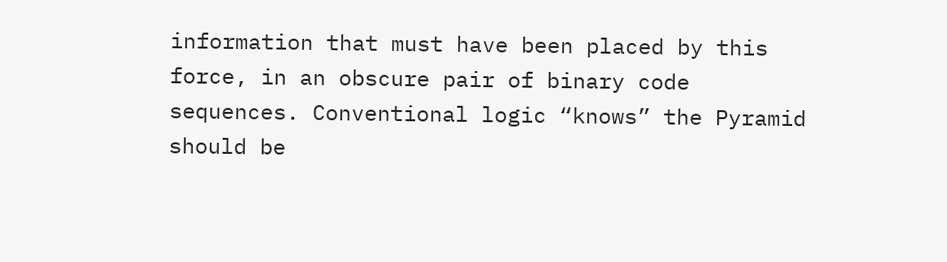information that must have been placed by this force, in an obscure pair of binary code sequences. Conventional logic “knows” the Pyramid should be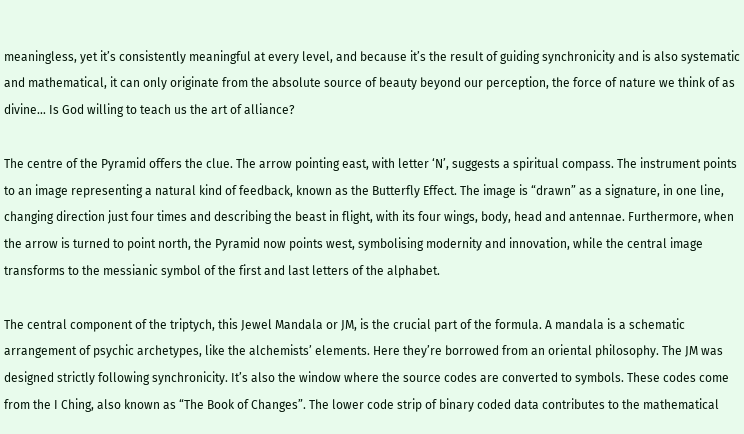meaningless, yet it’s consistently meaningful at every level, and because it’s the result of guiding synchronicity and is also systematic and mathematical, it can only originate from the absolute source of beauty beyond our perception, the force of nature we think of as divine… Is God willing to teach us the art of alliance?

The centre of the Pyramid offers the clue. The arrow pointing east, with letter ‘N’, suggests a spiritual compass. The instrument points to an image representing a natural kind of feedback, known as the Butterfly Effect. The image is “drawn” as a signature, in one line, changing direction just four times and describing the beast in flight, with its four wings, body, head and antennae. Furthermore, when the arrow is turned to point north, the Pyramid now points west, symbolising modernity and innovation, while the central image transforms to the messianic symbol of the first and last letters of the alphabet.

The central component of the triptych, this Jewel Mandala or JM, is the crucial part of the formula. A mandala is a schematic arrangement of psychic archetypes, like the alchemists’ elements. Here they’re borrowed from an oriental philosophy. The JM was designed strictly following synchronicity. It’s also the window where the source codes are converted to symbols. These codes come from the I Ching, also known as “The Book of Changes”. The lower code strip of binary coded data contributes to the mathematical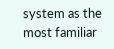system as the most familiar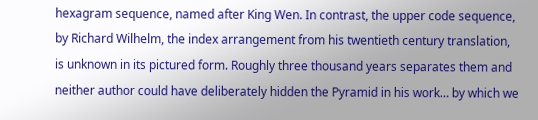hexagram sequence, named after King Wen. In contrast, the upper code sequence, by Richard Wilhelm, the index arrangement from his twentieth century translation, is unknown in its pictured form. Roughly three thousand years separates them and neither author could have deliberately hidden the Pyramid in his work… by which we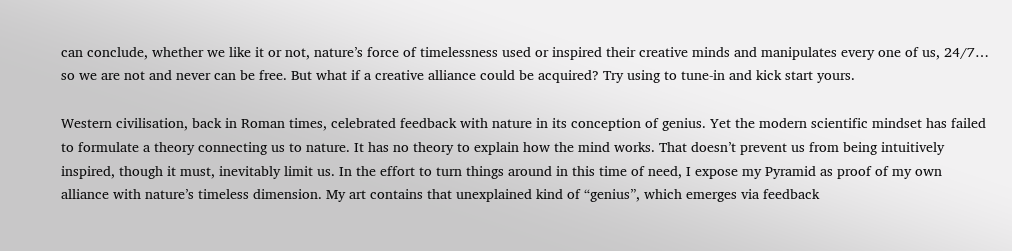can conclude, whether we like it or not, nature’s force of timelessness used or inspired their creative minds and manipulates every one of us, 24/7… so we are not and never can be free. But what if a creative alliance could be acquired? Try using to tune-in and kick start yours.

Western civilisation, back in Roman times, celebrated feedback with nature in its conception of genius. Yet the modern scientific mindset has failed to formulate a theory connecting us to nature. It has no theory to explain how the mind works. That doesn’t prevent us from being intuitively inspired, though it must, inevitably limit us. In the effort to turn things around in this time of need, I expose my Pyramid as proof of my own alliance with nature’s timeless dimension. My art contains that unexplained kind of “genius”, which emerges via feedback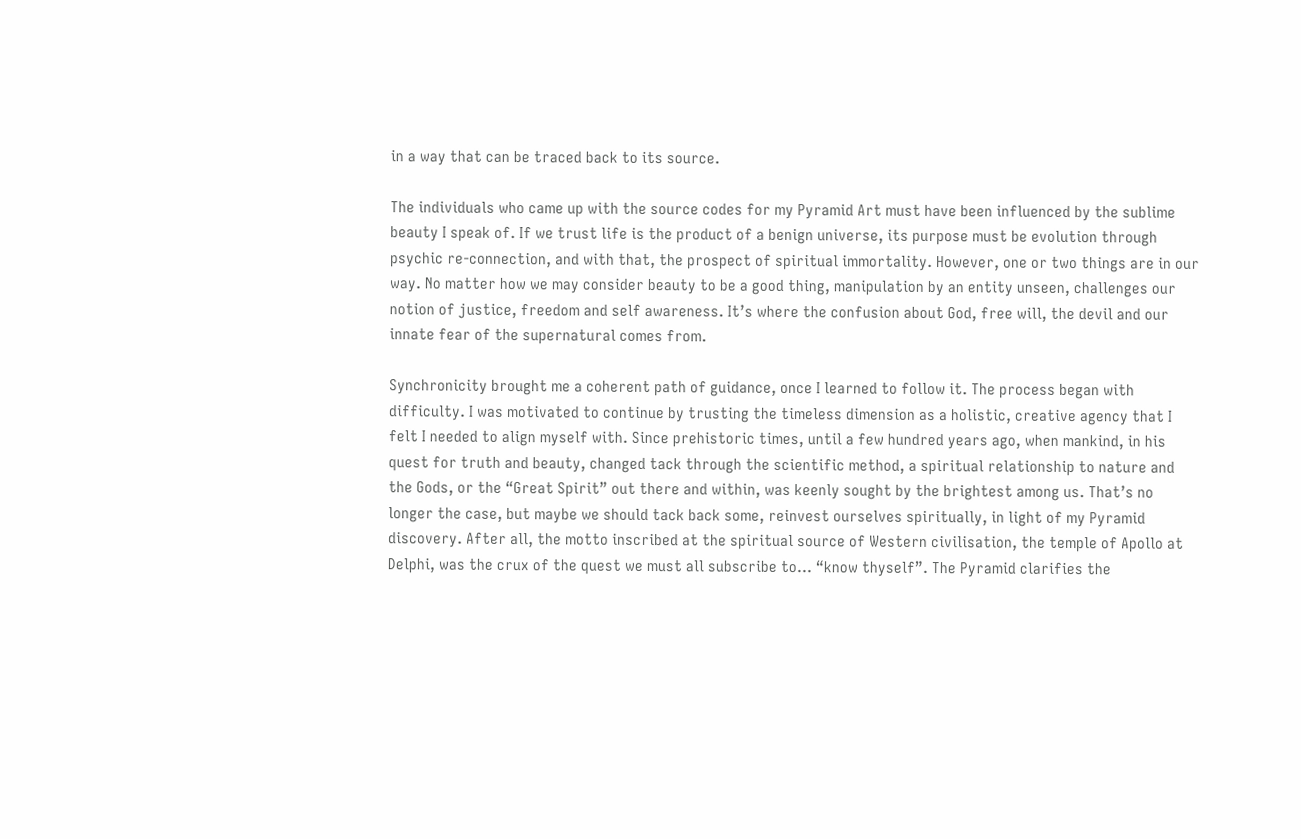in a way that can be traced back to its source.

The individuals who came up with the source codes for my Pyramid Art must have been influenced by the sublime beauty I speak of. If we trust life is the product of a benign universe, its purpose must be evolution through psychic re-connection, and with that, the prospect of spiritual immortality. However, one or two things are in our way. No matter how we may consider beauty to be a good thing, manipulation by an entity unseen, challenges our notion of justice, freedom and self awareness. It’s where the confusion about God, free will, the devil and our innate fear of the supernatural comes from.

Synchronicity brought me a coherent path of guidance, once I learned to follow it. The process began with difficulty. I was motivated to continue by trusting the timeless dimension as a holistic, creative agency that I felt I needed to align myself with. Since prehistoric times, until a few hundred years ago, when mankind, in his quest for truth and beauty, changed tack through the scientific method, a spiritual relationship to nature and the Gods, or the “Great Spirit” out there and within, was keenly sought by the brightest among us. That’s no longer the case, but maybe we should tack back some, reinvest ourselves spiritually, in light of my Pyramid discovery. After all, the motto inscribed at the spiritual source of Western civilisation, the temple of Apollo at Delphi, was the crux of the quest we must all subscribe to… “know thyself”. The Pyramid clarifies the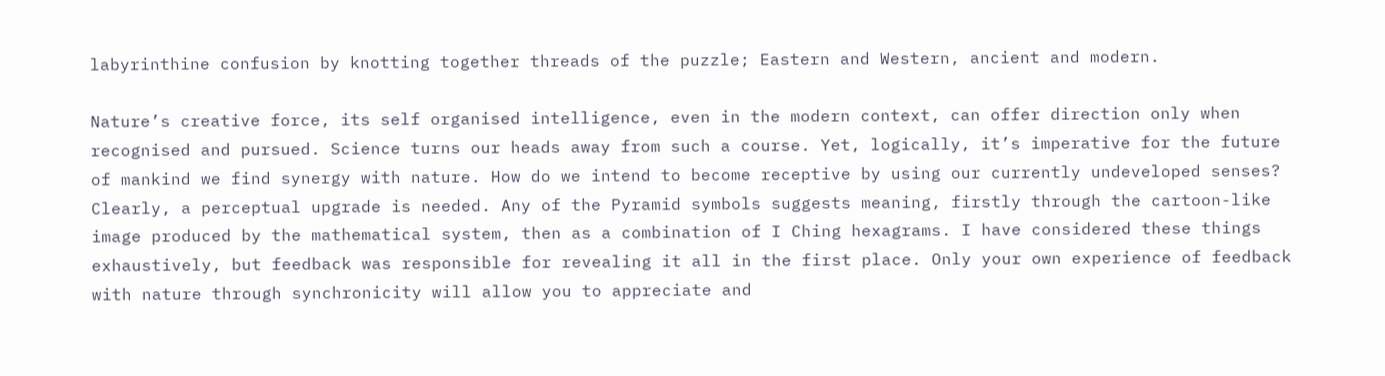labyrinthine confusion by knotting together threads of the puzzle; Eastern and Western, ancient and modern.

Nature’s creative force, its self organised intelligence, even in the modern context, can offer direction only when recognised and pursued. Science turns our heads away from such a course. Yet, logically, it’s imperative for the future of mankind we find synergy with nature. How do we intend to become receptive by using our currently undeveloped senses? Clearly, a perceptual upgrade is needed. Any of the Pyramid symbols suggests meaning, firstly through the cartoon-like image produced by the mathematical system, then as a combination of I Ching hexagrams. I have considered these things exhaustively, but feedback was responsible for revealing it all in the first place. Only your own experience of feedback with nature through synchronicity will allow you to appreciate and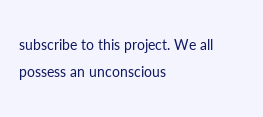subscribe to this project. We all possess an unconscious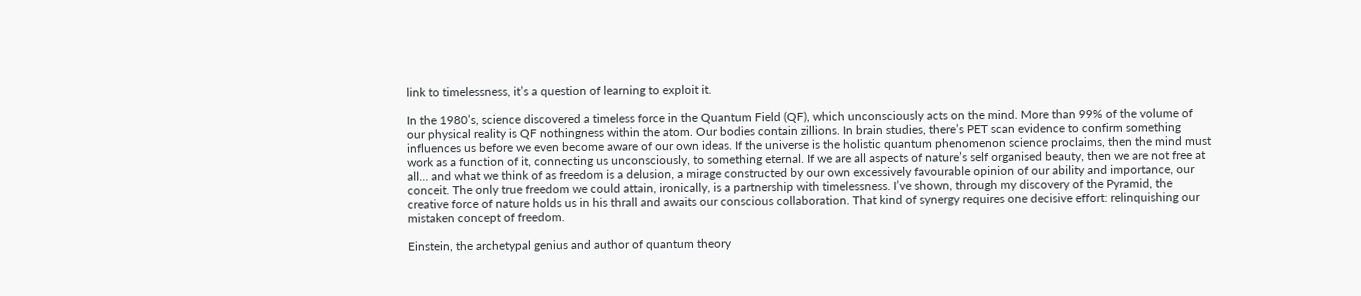link to timelessness, it’s a question of learning to exploit it.

In the 1980’s, science discovered a timeless force in the Quantum Field (QF), which unconsciously acts on the mind. More than 99% of the volume of our physical reality is QF nothingness within the atom. Our bodies contain zillions. In brain studies, there’s PET scan evidence to confirm something influences us before we even become aware of our own ideas. If the universe is the holistic quantum phenomenon science proclaims, then the mind must work as a function of it, connecting us unconsciously, to something eternal. If we are all aspects of nature’s self organised beauty, then we are not free at all… and what we think of as freedom is a delusion, a mirage constructed by our own excessively favourable opinion of our ability and importance, our conceit. The only true freedom we could attain, ironically, is a partnership with timelessness. I’ve shown, through my discovery of the Pyramid, the creative force of nature holds us in his thrall and awaits our conscious collaboration. That kind of synergy requires one decisive effort: relinquishing our mistaken concept of freedom.

Einstein, the archetypal genius and author of quantum theory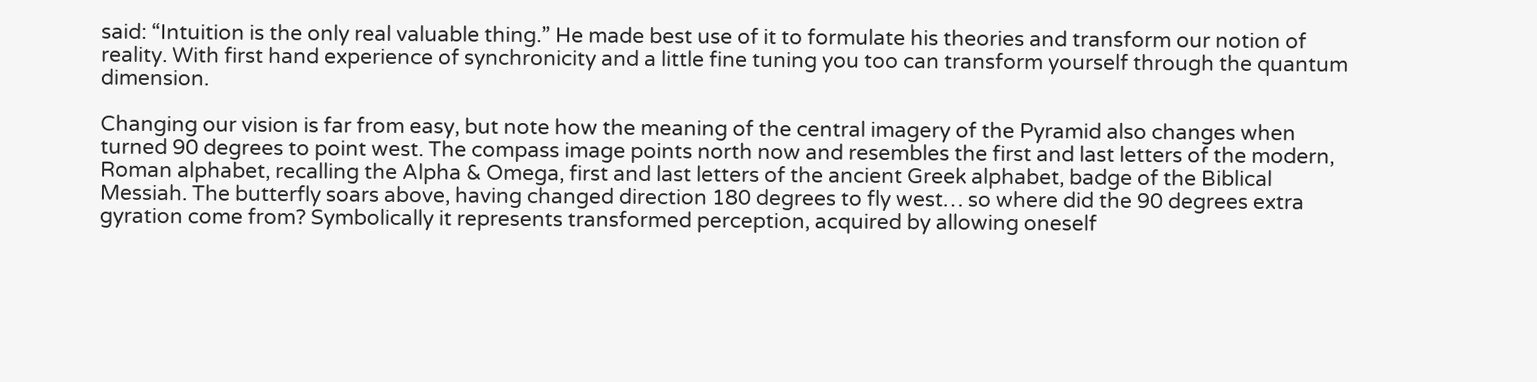said: “Intuition is the only real valuable thing.” He made best use of it to formulate his theories and transform our notion of reality. With first hand experience of synchronicity and a little fine tuning you too can transform yourself through the quantum dimension.

Changing our vision is far from easy, but note how the meaning of the central imagery of the Pyramid also changes when turned 90 degrees to point west. The compass image points north now and resembles the first and last letters of the modern, Roman alphabet, recalling the Alpha & Omega, first and last letters of the ancient Greek alphabet, badge of the Biblical Messiah. The butterfly soars above, having changed direction 180 degrees to fly west… so where did the 90 degrees extra gyration come from? Symbolically it represents transformed perception, acquired by allowing oneself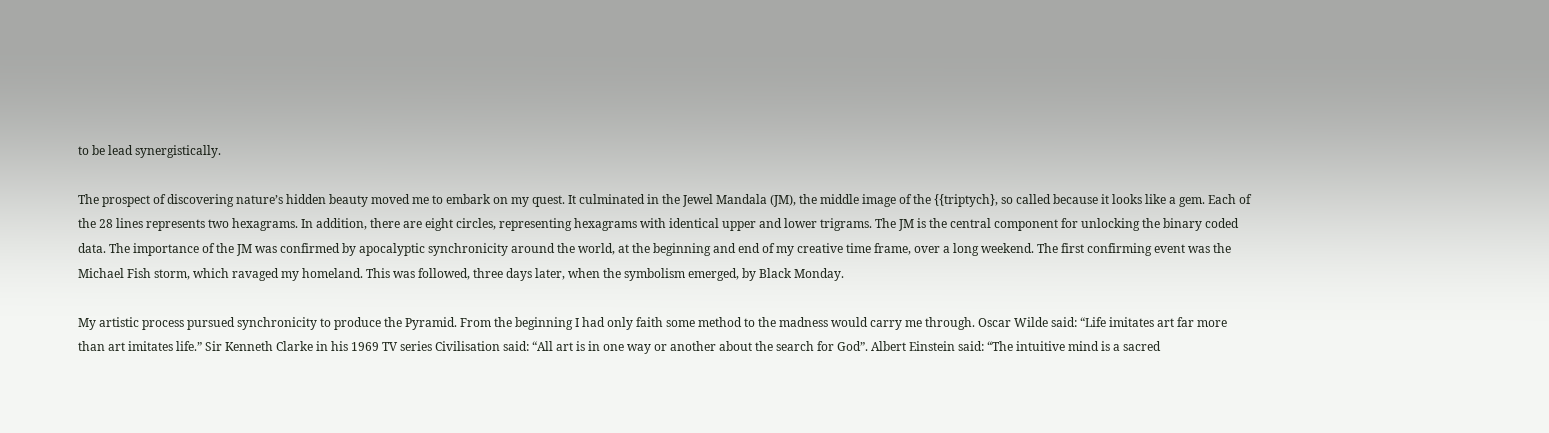to be lead synergistically.

The prospect of discovering nature’s hidden beauty moved me to embark on my quest. It culminated in the Jewel Mandala (JM), the middle image of the {{triptych}, so called because it looks like a gem. Each of the 28 lines represents two hexagrams. In addition, there are eight circles, representing hexagrams with identical upper and lower trigrams. The JM is the central component for unlocking the binary coded data. The importance of the JM was confirmed by apocalyptic synchronicity around the world, at the beginning and end of my creative time frame, over a long weekend. The first confirming event was the Michael Fish storm, which ravaged my homeland. This was followed, three days later, when the symbolism emerged, by Black Monday.

My artistic process pursued synchronicity to produce the Pyramid. From the beginning I had only faith some method to the madness would carry me through. Oscar Wilde said: “Life imitates art far more than art imitates life.” Sir Kenneth Clarke in his 1969 TV series Civilisation said: “All art is in one way or another about the search for God”. Albert Einstein said: “The intuitive mind is a sacred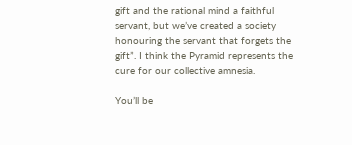gift and the rational mind a faithful servant, but we’ve created a society honouring the servant that forgets the gift”. I think the Pyramid represents the cure for our collective amnesia.

You’ll be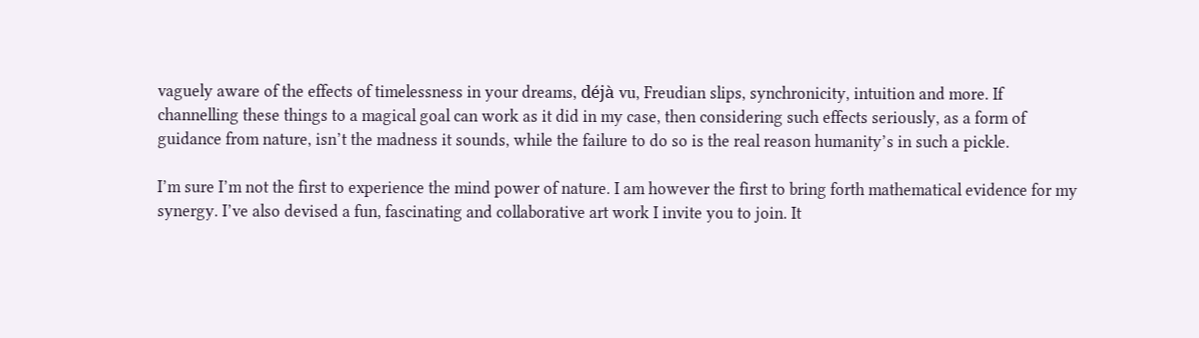vaguely aware of the effects of timelessness in your dreams, déjà vu, Freudian slips, synchronicity, intuition and more. If channelling these things to a magical goal can work as it did in my case, then considering such effects seriously, as a form of guidance from nature, isn’t the madness it sounds, while the failure to do so is the real reason humanity’s in such a pickle.

I’m sure I’m not the first to experience the mind power of nature. I am however the first to bring forth mathematical evidence for my synergy. I’ve also devised a fun, fascinating and collaborative art work I invite you to join. It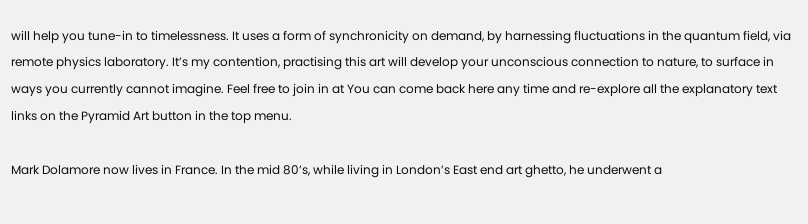will help you tune-in to timelessness. It uses a form of synchronicity on demand, by harnessing fluctuations in the quantum field, via remote physics laboratory. It’s my contention, practising this art will develop your unconscious connection to nature, to surface in ways you currently cannot imagine. Feel free to join in at You can come back here any time and re-explore all the explanatory text links on the Pyramid Art button in the top menu.

Mark Dolamore now lives in France. In the mid 80’s, while living in London’s East end art ghetto, he underwent a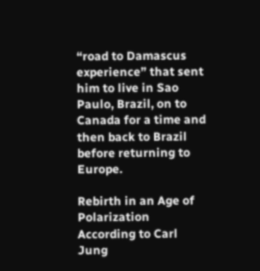“road to Damascus experience” that sent him to live in Sao Paulo, Brazil, on to Canada for a time and then back to Brazil before returning to Europe.

Rebirth in an Age of Polarization According to Carl Jung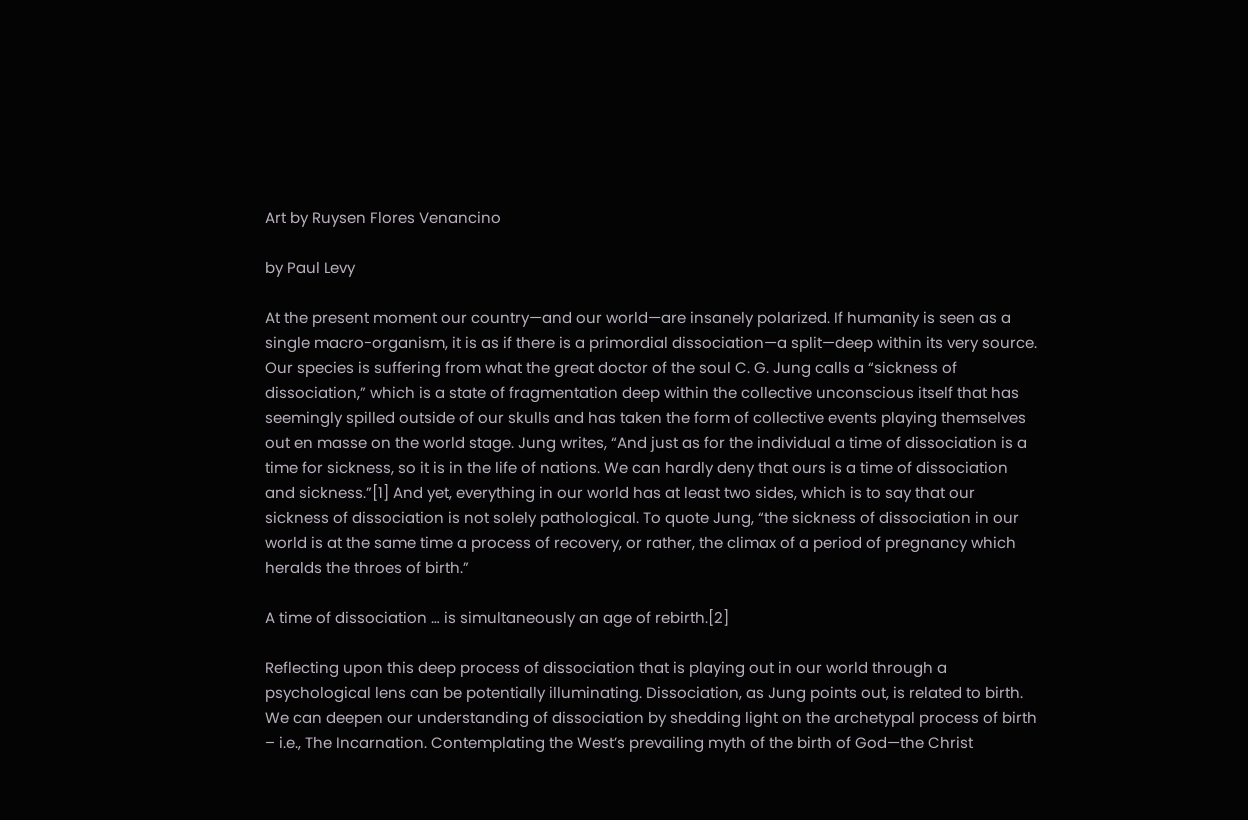Art by Ruysen Flores Venancino

by Paul Levy

At the present moment our country—and our world—are insanely polarized. If humanity is seen as a single macro-organism, it is as if there is a primordial dissociation—a split—deep within its very source. Our species is suffering from what the great doctor of the soul C. G. Jung calls a “sickness of dissociation,” which is a state of fragmentation deep within the collective unconscious itself that has seemingly spilled outside of our skulls and has taken the form of collective events playing themselves out en masse on the world stage. Jung writes, “And just as for the individual a time of dissociation is a time for sickness, so it is in the life of nations. We can hardly deny that ours is a time of dissociation and sickness.”[1] And yet, everything in our world has at least two sides, which is to say that our sickness of dissociation is not solely pathological. To quote Jung, “the sickness of dissociation in our world is at the same time a process of recovery, or rather, the climax of a period of pregnancy which heralds the throes of birth.”

A time of dissociation … is simultaneously an age of rebirth.[2]

Reflecting upon this deep process of dissociation that is playing out in our world through a psychological lens can be potentially illuminating. Dissociation, as Jung points out, is related to birth. We can deepen our understanding of dissociation by shedding light on the archetypal process of birth – i.e., The Incarnation. Contemplating the West’s prevailing myth of the birth of God—the Christ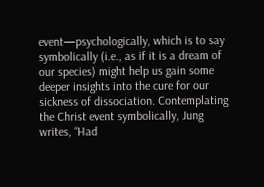event—psychologically, which is to say symbolically (i.e., as if it is a dream of our species) might help us gain some deeper insights into the cure for our sickness of dissociation. Contemplating the Christ event symbolically, Jung writes, “Had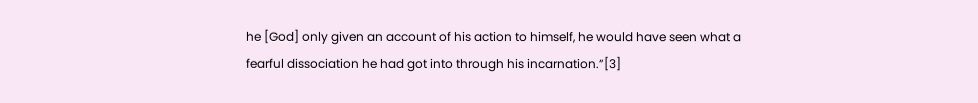he [God] only given an account of his action to himself, he would have seen what a fearful dissociation he had got into through his incarnation.”[3]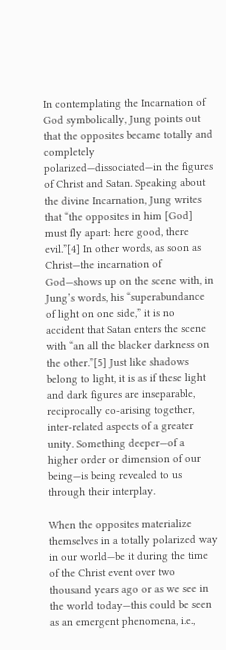In contemplating the Incarnation of God symbolically, Jung points out that the opposites became totally and completely polarized—dissociated—in the figures of Christ and Satan. Speaking about the divine Incarnation, Jung writes that “the opposites in him [God] must fly apart: here good, there evil.”[4] In other words, as soon as Christ—the incarnation of God—shows up on the scene with, in Jung’s words, his “superabundance of light on one side,” it is no accident that Satan enters the scene with “an all the blacker darkness on the other.”[5] Just like shadows belong to light, it is as if these light and dark figures are inseparable, reciprocally co-arising together, inter-related aspects of a greater unity. Something deeper—of a higher order or dimension of our being—is being revealed to us through their interplay.

When the opposites materialize themselves in a totally polarized way in our world—be it during the time of the Christ event over two thousand years ago or as we see in the world today—this could be seen as an emergent phenomena, i.e.,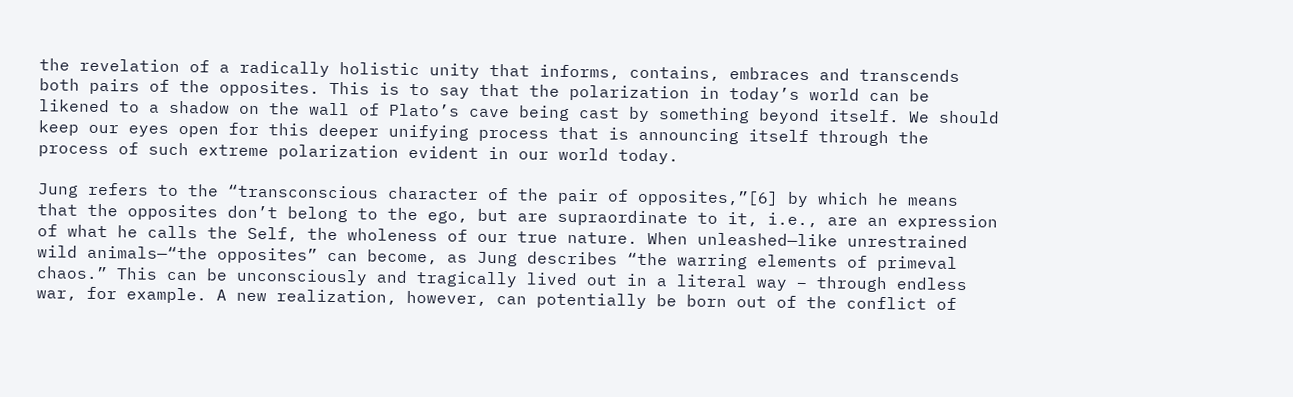the revelation of a radically holistic unity that informs, contains, embraces and transcends both pairs of the opposites. This is to say that the polarization in today’s world can be likened to a shadow on the wall of Plato’s cave being cast by something beyond itself. We should keep our eyes open for this deeper unifying process that is announcing itself through the process of such extreme polarization evident in our world today.

Jung refers to the “transconscious character of the pair of opposites,”[6] by which he means that the opposites don’t belong to the ego, but are supraordinate to it, i.e., are an expression of what he calls the Self, the wholeness of our true nature. When unleashed—like unrestrained wild animals—“the opposites” can become, as Jung describes “the warring elements of primeval chaos.” This can be unconsciously and tragically lived out in a literal way – through endless war, for example. A new realization, however, can potentially be born out of the conflict of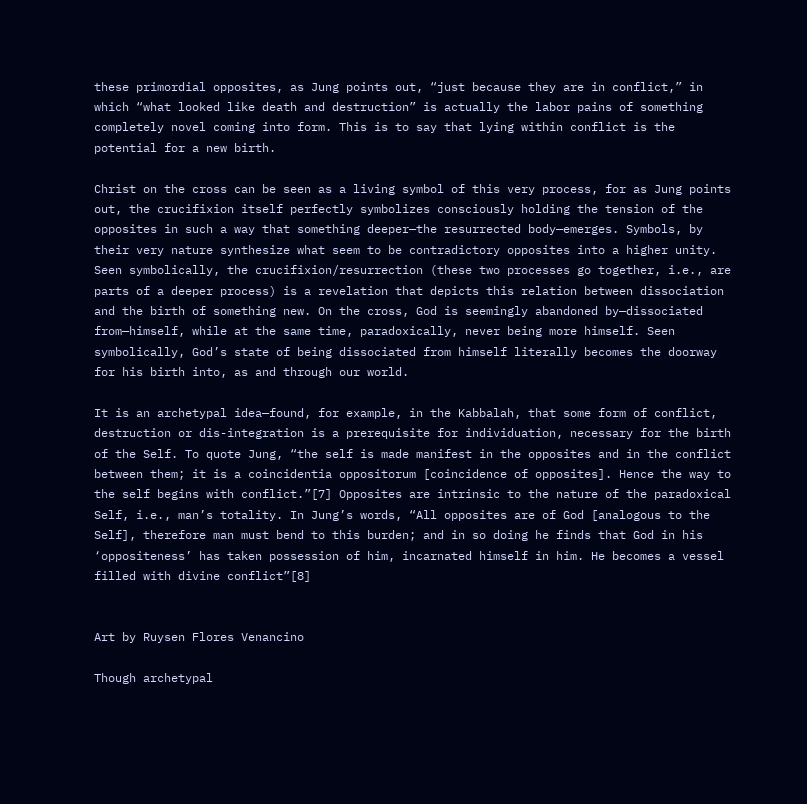these primordial opposites, as Jung points out, “just because they are in conflict,” in which “what looked like death and destruction” is actually the labor pains of something completely novel coming into form. This is to say that lying within conflict is the potential for a new birth.

Christ on the cross can be seen as a living symbol of this very process, for as Jung points out, the crucifixion itself perfectly symbolizes consciously holding the tension of the opposites in such a way that something deeper—the resurrected body—emerges. Symbols, by their very nature synthesize what seem to be contradictory opposites into a higher unity. Seen symbolically, the crucifixion/resurrection (these two processes go together, i.e., are parts of a deeper process) is a revelation that depicts this relation between dissociation and the birth of something new. On the cross, God is seemingly abandoned by—dissociated from—himself, while at the same time, paradoxically, never being more himself. Seen symbolically, God’s state of being dissociated from himself literally becomes the doorway for his birth into, as and through our world.

It is an archetypal idea—found, for example, in the Kabbalah, that some form of conflict, destruction or dis-integration is a prerequisite for individuation, necessary for the birth of the Self. To quote Jung, “the self is made manifest in the opposites and in the conflict between them; it is a coincidentia oppositorum [coincidence of opposites]. Hence the way to the self begins with conflict.”[7] Opposites are intrinsic to the nature of the paradoxical Self, i.e., man’s totality. In Jung’s words, “All opposites are of God [analogous to the Self], therefore man must bend to this burden; and in so doing he finds that God in his ‘oppositeness’ has taken possession of him, incarnated himself in him. He becomes a vessel filled with divine conflict”[8]


Art by Ruysen Flores Venancino

Though archetypal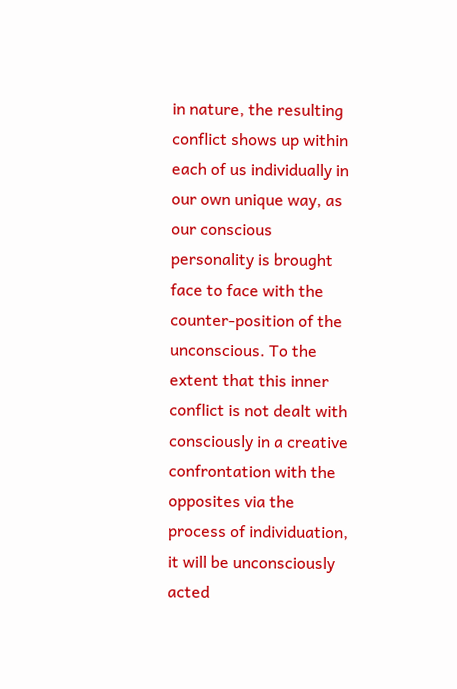in nature, the resulting conflict shows up within each of us individually in our own unique way, as our conscious personality is brought face to face with the counter-position of the unconscious. To the extent that this inner conflict is not dealt with consciously in a creative confrontation with the opposites via the process of individuation, it will be unconsciously acted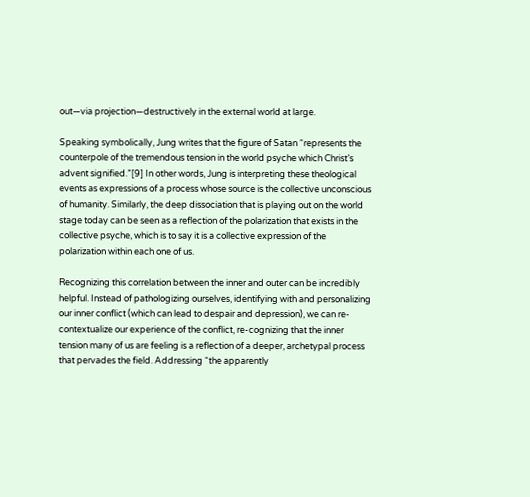out—via projection—destructively in the external world at large.

Speaking symbolically, Jung writes that the figure of Satan “represents the counterpole of the tremendous tension in the world psyche which Christ’s advent signified.”[9] In other words, Jung is interpreting these theological events as expressions of a process whose source is the collective unconscious of humanity. Similarly, the deep dissociation that is playing out on the world stage today can be seen as a reflection of the polarization that exists in the collective psyche, which is to say it is a collective expression of the polarization within each one of us.

Recognizing this correlation between the inner and outer can be incredibly helpful. Instead of pathologizing ourselves, identifying with and personalizing our inner conflict (which can lead to despair and depression), we can re-contextualize our experience of the conflict, re-cognizing that the inner tension many of us are feeling is a reflection of a deeper, archetypal process that pervades the field. Addressing “the apparently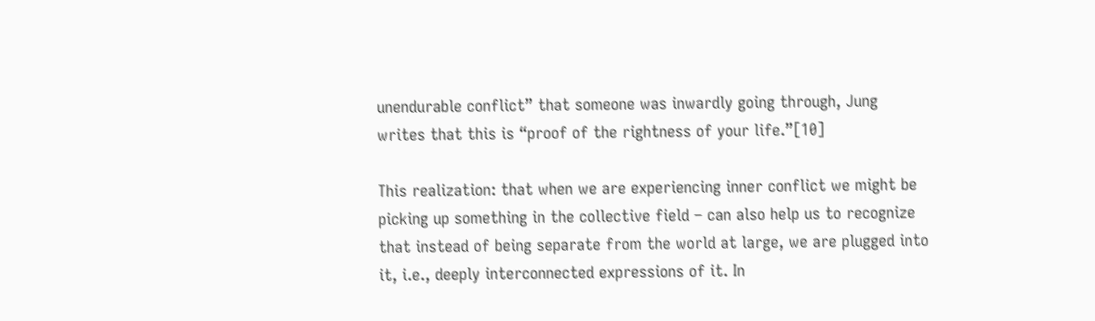unendurable conflict” that someone was inwardly going through, Jung writes that this is “proof of the rightness of your life.”[10]

This realization: that when we are experiencing inner conflict we might be picking up something in the collective field – can also help us to recognize that instead of being separate from the world at large, we are plugged into it, i.e., deeply interconnected expressions of it. In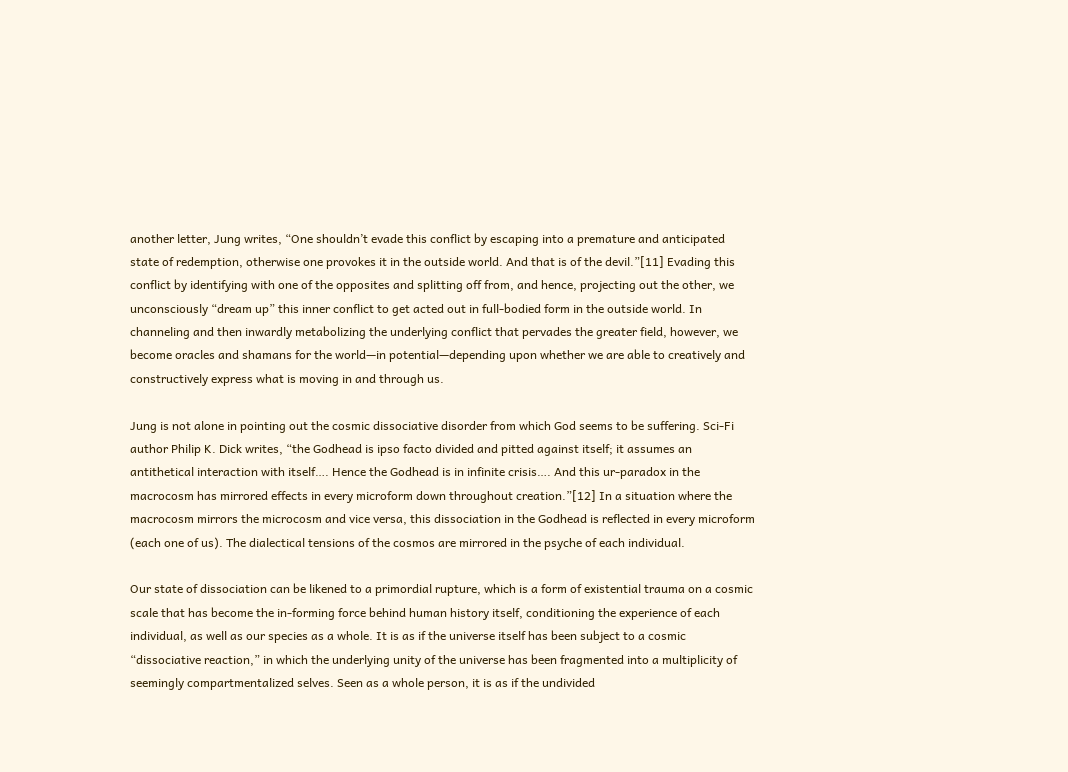another letter, Jung writes, “One shouldn’t evade this conflict by escaping into a premature and anticipated state of redemption, otherwise one provokes it in the outside world. And that is of the devil.”[11] Evading this conflict by identifying with one of the opposites and splitting off from, and hence, projecting out the other, we unconsciously “dream up” this inner conflict to get acted out in full-bodied form in the outside world. In channeling and then inwardly metabolizing the underlying conflict that pervades the greater field, however, we become oracles and shamans for the world—in potential—depending upon whether we are able to creatively and constructively express what is moving in and through us.

Jung is not alone in pointing out the cosmic dissociative disorder from which God seems to be suffering. Sci-Fi author Philip K. Dick writes, “the Godhead is ipso facto divided and pitted against itself; it assumes an antithetical interaction with itself…. Hence the Godhead is in infinite crisis…. And this ur-paradox in the macrocosm has mirrored effects in every microform down throughout creation.”[12] In a situation where the macrocosm mirrors the microcosm and vice versa, this dissociation in the Godhead is reflected in every microform (each one of us). The dialectical tensions of the cosmos are mirrored in the psyche of each individual.

Our state of dissociation can be likened to a primordial rupture, which is a form of existential trauma on a cosmic scale that has become the in-forming force behind human history itself, conditioning the experience of each individual, as well as our species as a whole. It is as if the universe itself has been subject to a cosmic “dissociative reaction,” in which the underlying unity of the universe has been fragmented into a multiplicity of seemingly compartmentalized selves. Seen as a whole person, it is as if the undivided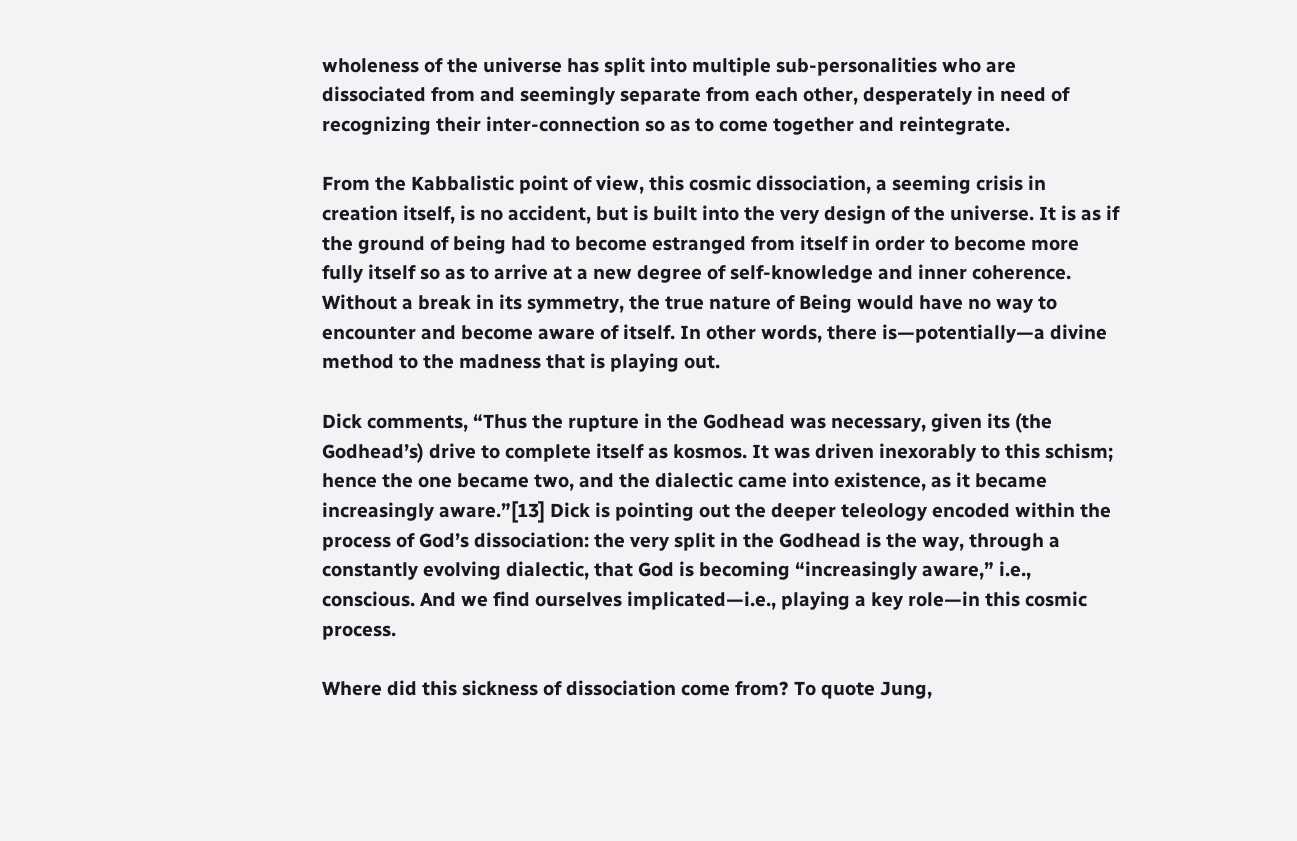wholeness of the universe has split into multiple sub-personalities who are dissociated from and seemingly separate from each other, desperately in need of recognizing their inter-connection so as to come together and reintegrate.

From the Kabbalistic point of view, this cosmic dissociation, a seeming crisis in creation itself, is no accident, but is built into the very design of the universe. It is as if the ground of being had to become estranged from itself in order to become more fully itself so as to arrive at a new degree of self-knowledge and inner coherence. Without a break in its symmetry, the true nature of Being would have no way to encounter and become aware of itself. In other words, there is—potentially—a divine method to the madness that is playing out.

Dick comments, “Thus the rupture in the Godhead was necessary, given its (the Godhead’s) drive to complete itself as kosmos. It was driven inexorably to this schism; hence the one became two, and the dialectic came into existence, as it became increasingly aware.”[13] Dick is pointing out the deeper teleology encoded within the process of God’s dissociation: the very split in the Godhead is the way, through a constantly evolving dialectic, that God is becoming “increasingly aware,” i.e., conscious. And we find ourselves implicated—i.e., playing a key role—in this cosmic process.

Where did this sickness of dissociation come from? To quote Jung,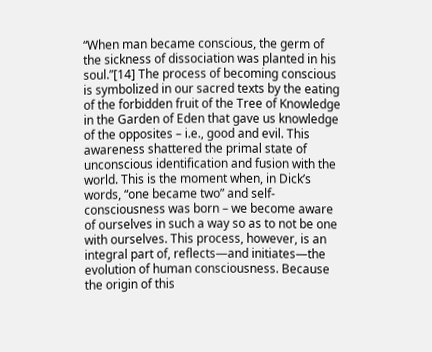“When man became conscious, the germ of the sickness of dissociation was planted in his soul.”[14] The process of becoming conscious is symbolized in our sacred texts by the eating of the forbidden fruit of the Tree of Knowledge in the Garden of Eden that gave us knowledge of the opposites – i.e., good and evil. This awareness shattered the primal state of unconscious identification and fusion with the world. This is the moment when, in Dick’s words, “one became two” and self-consciousness was born – we become aware of ourselves in such a way so as to not be one with ourselves. This process, however, is an integral part of, reflects—and initiates—the evolution of human consciousness. Because the origin of this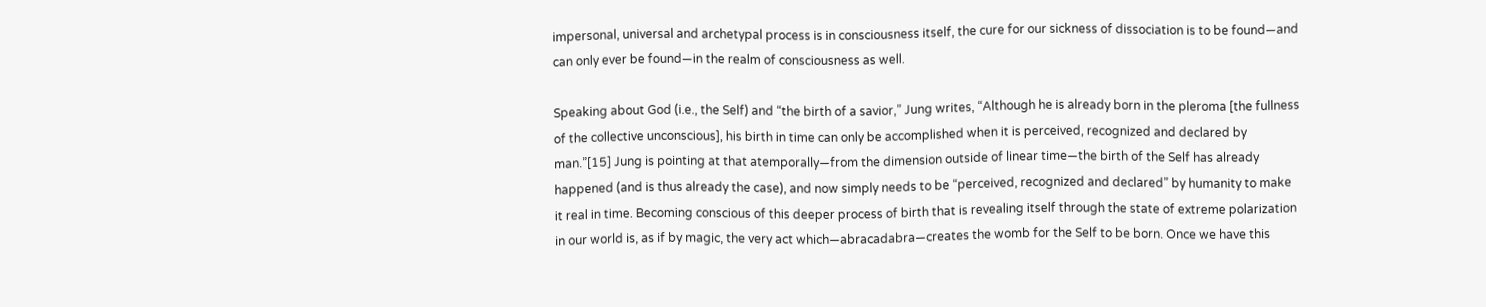impersonal, universal and archetypal process is in consciousness itself, the cure for our sickness of dissociation is to be found—and can only ever be found—in the realm of consciousness as well.

Speaking about God (i.e., the Self) and “the birth of a savior,” Jung writes, “Although he is already born in the pleroma [the fullness of the collective unconscious], his birth in time can only be accomplished when it is perceived, recognized and declared by man.”[15] Jung is pointing at that atemporally—from the dimension outside of linear time—the birth of the Self has already happened (and is thus already the case), and now simply needs to be “perceived, recognized and declared” by humanity to make it real in time. Becoming conscious of this deeper process of birth that is revealing itself through the state of extreme polarization in our world is, as if by magic, the very act which—abracadabra—creates the womb for the Self to be born. Once we have this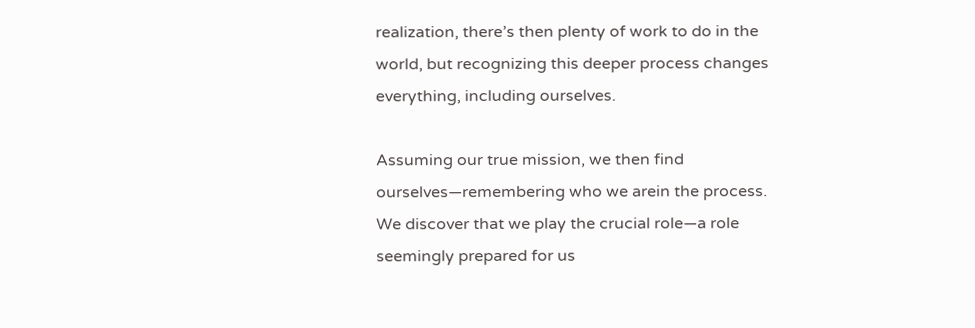realization, there’s then plenty of work to do in the world, but recognizing this deeper process changes everything, including ourselves.

Assuming our true mission, we then find ourselves—remembering who we arein the process. We discover that we play the crucial role—a role seemingly prepared for us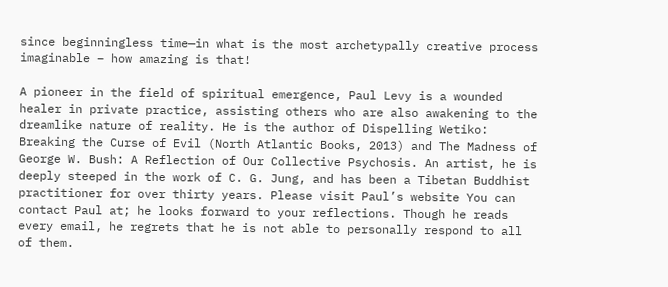since beginningless time—in what is the most archetypally creative process imaginable – how amazing is that!

A pioneer in the field of spiritual emergence, Paul Levy is a wounded healer in private practice, assisting others who are also awakening to the dreamlike nature of reality. He is the author of Dispelling Wetiko: Breaking the Curse of Evil (North Atlantic Books, 2013) and The Madness of George W. Bush: A Reflection of Our Collective Psychosis. An artist, he is deeply steeped in the work of C. G. Jung, and has been a Tibetan Buddhist practitioner for over thirty years. Please visit Paul’s website You can contact Paul at; he looks forward to your reflections. Though he reads every email, he regrets that he is not able to personally respond to all of them.